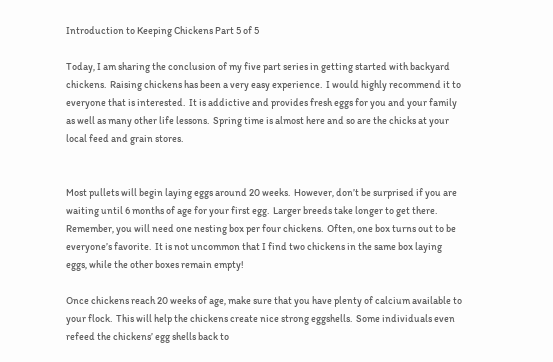Introduction to Keeping Chickens Part 5 of 5

Today, I am sharing the conclusion of my five part series in getting started with backyard chickens.  Raising chickens has been a very easy experience.  I would highly recommend it to everyone that is interested.  It is addictive and provides fresh eggs for you and your family as well as many other life lessons.  Spring time is almost here and so are the chicks at your local feed and grain stores.


Most pullets will begin laying eggs around 20 weeks.  However, don’t be surprised if you are waiting until 6 months of age for your first egg.  Larger breeds take longer to get there.  Remember, you will need one nesting box per four chickens.  Often, one box turns out to be everyone’s favorite.  It is not uncommon that I find two chickens in the same box laying eggs, while the other boxes remain empty!

Once chickens reach 20 weeks of age, make sure that you have plenty of calcium available to your flock.  This will help the chickens create nice strong eggshells.  Some individuals even refeed the chickens’ egg shells back to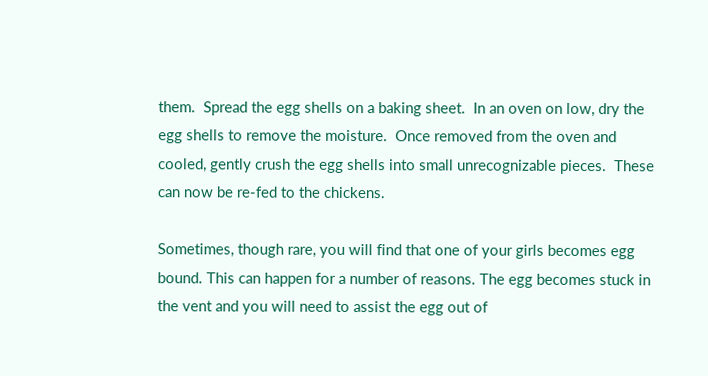them.  Spread the egg shells on a baking sheet.  In an oven on low, dry the egg shells to remove the moisture.  Once removed from the oven and cooled, gently crush the egg shells into small unrecognizable pieces.  These can now be re-fed to the chickens.

Sometimes, though rare, you will find that one of your girls becomes egg bound. This can happen for a number of reasons. The egg becomes stuck in the vent and you will need to assist the egg out of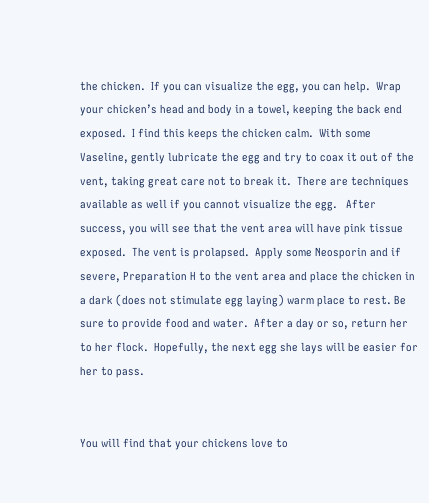the chicken.  If you can visualize the egg, you can help.  Wrap your chicken’s head and body in a towel, keeping the back end exposed.  I find this keeps the chicken calm.  With some Vaseline, gently lubricate the egg and try to coax it out of the vent, taking great care not to break it.  There are techniques available as well if you cannot visualize the egg.   After success, you will see that the vent area will have pink tissue exposed.  The vent is prolapsed.  Apply some Neosporin and if severe, Preparation H to the vent area and place the chicken in a dark (does not stimulate egg laying) warm place to rest. Be sure to provide food and water.  After a day or so, return her to her flock.  Hopefully, the next egg she lays will be easier for her to pass.


You will find that your chickens love to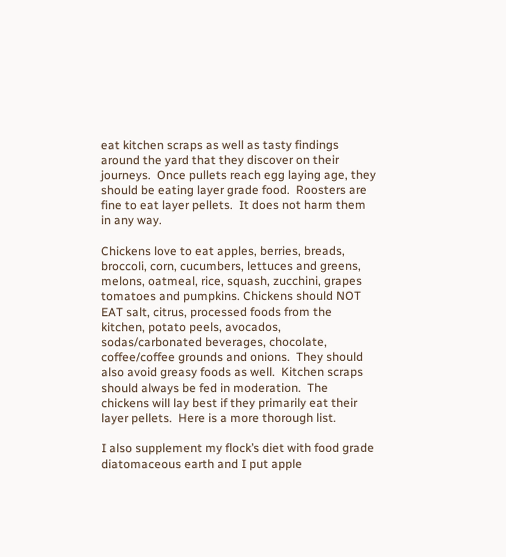eat kitchen scraps as well as tasty findings around the yard that they discover on their journeys.  Once pullets reach egg laying age, they should be eating layer grade food.  Roosters are fine to eat layer pellets.  It does not harm them in any way.

Chickens love to eat apples, berries, breads, broccoli, corn, cucumbers, lettuces and greens, melons, oatmeal, rice, squash, zucchini, grapes tomatoes and pumpkins. Chickens should NOT EAT salt, citrus, processed foods from the kitchen, potato peels, avocados, sodas/carbonated beverages, chocolate, coffee/coffee grounds and onions.  They should also avoid greasy foods as well.  Kitchen scraps should always be fed in moderation.  The chickens will lay best if they primarily eat their layer pellets.  Here is a more thorough list.

I also supplement my flock’s diet with food grade diatomaceous earth and I put apple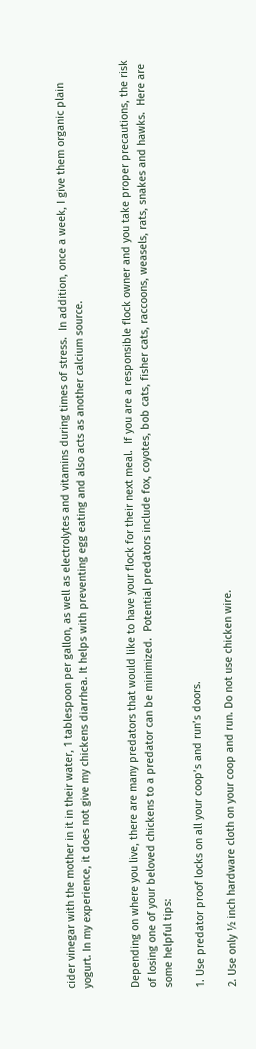cider vinegar with the mother in it in their water, 1 tablespoon per gallon, as well as electrolytes and vitamins during times of stress.  In addition, once a week, I give them organic plain yogurt. In my experience, it does not give my chickens diarrhea. It helps with preventing egg eating and also acts as another calcium source.


Depending on where you live, there are many predators that would like to have your flock for their next meal.  If you are a responsible flock owner and you take proper precautions, the risk of losing one of your beloved chickens to a predator can be minimized.  Potential predators include fox, coyotes, bob cats, fisher cats, raccoons, weasels, rats, snakes and hawks.  Here are some helpful tips:

1. Use predator proof locks on all your coop’s and run’s doors.

2. Use only ½ inch hardware cloth on your coop and run. Do not use chicken wire.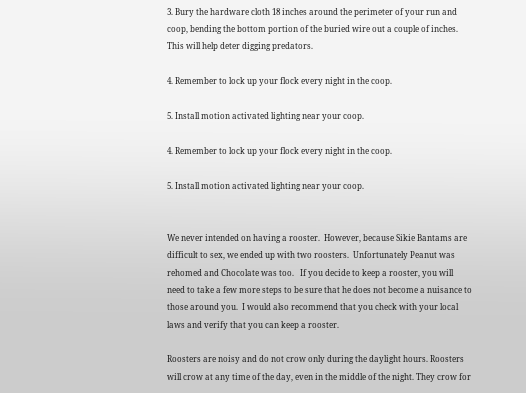3. Bury the hardware cloth 18 inches around the perimeter of your run and coop, bending the bottom portion of the buried wire out a couple of inches. This will help deter digging predators.

4. Remember to lock up your flock every night in the coop.

5. Install motion activated lighting near your coop.

4. Remember to lock up your flock every night in the coop.

5. Install motion activated lighting near your coop.


We never intended on having a rooster.  However, because Sikie Bantams are difficult to sex, we ended up with two roosters.  Unfortunately Peanut was rehomed and Chocolate was too.   If you decide to keep a rooster, you will need to take a few more steps to be sure that he does not become a nuisance to those around you.  I would also recommend that you check with your local laws and verify that you can keep a rooster.

Roosters are noisy and do not crow only during the daylight hours. Roosters will crow at any time of the day, even in the middle of the night. They crow for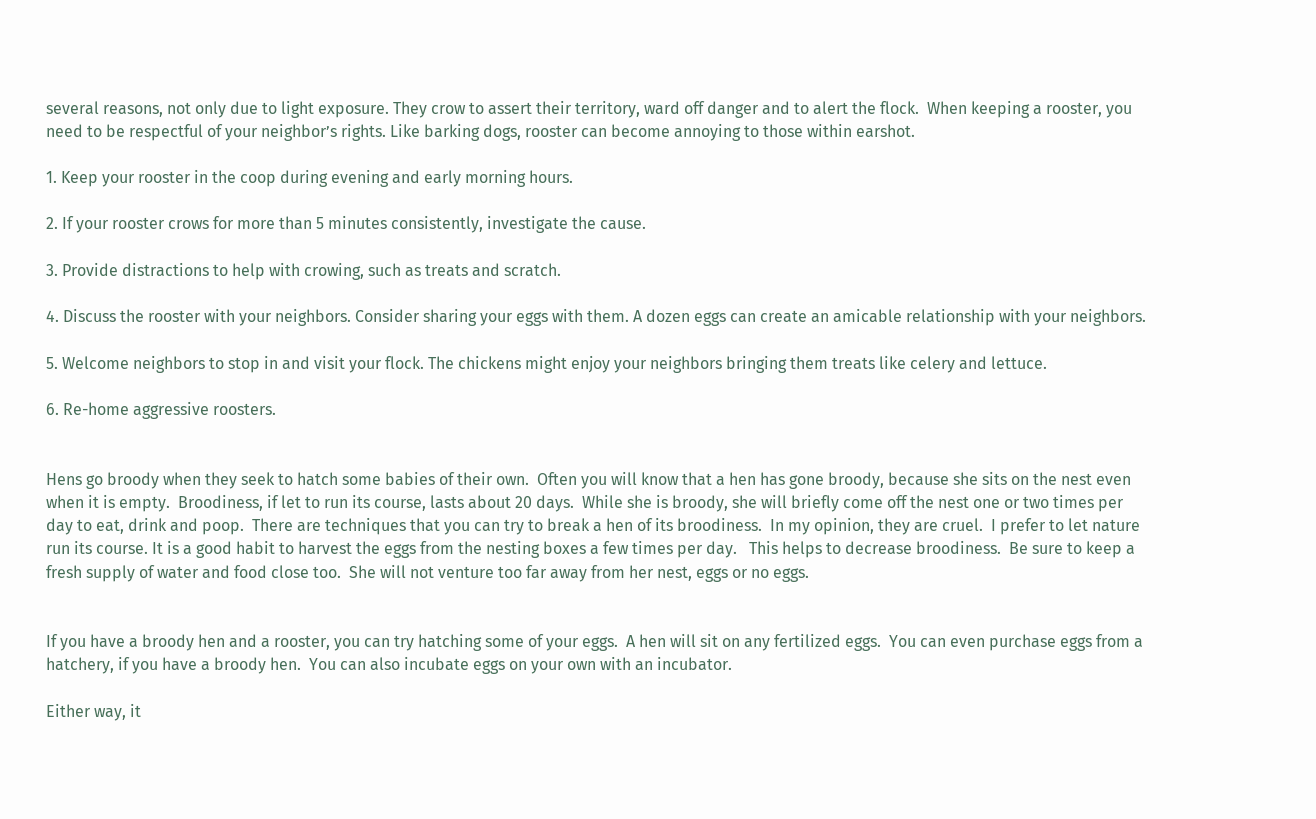several reasons, not only due to light exposure. They crow to assert their territory, ward off danger and to alert the flock.  When keeping a rooster, you need to be respectful of your neighbor’s rights. Like barking dogs, rooster can become annoying to those within earshot.

1. Keep your rooster in the coop during evening and early morning hours.

2. If your rooster crows for more than 5 minutes consistently, investigate the cause.

3. Provide distractions to help with crowing, such as treats and scratch.

4. Discuss the rooster with your neighbors. Consider sharing your eggs with them. A dozen eggs can create an amicable relationship with your neighbors.

5. Welcome neighbors to stop in and visit your flock. The chickens might enjoy your neighbors bringing them treats like celery and lettuce.

6. Re-home aggressive roosters.


Hens go broody when they seek to hatch some babies of their own.  Often you will know that a hen has gone broody, because she sits on the nest even when it is empty.  Broodiness, if let to run its course, lasts about 20 days.  While she is broody, she will briefly come off the nest one or two times per day to eat, drink and poop.  There are techniques that you can try to break a hen of its broodiness.  In my opinion, they are cruel.  I prefer to let nature run its course. It is a good habit to harvest the eggs from the nesting boxes a few times per day.   This helps to decrease broodiness.  Be sure to keep a fresh supply of water and food close too.  She will not venture too far away from her nest, eggs or no eggs.


If you have a broody hen and a rooster, you can try hatching some of your eggs.  A hen will sit on any fertilized eggs.  You can even purchase eggs from a hatchery, if you have a broody hen.  You can also incubate eggs on your own with an incubator.

Either way, it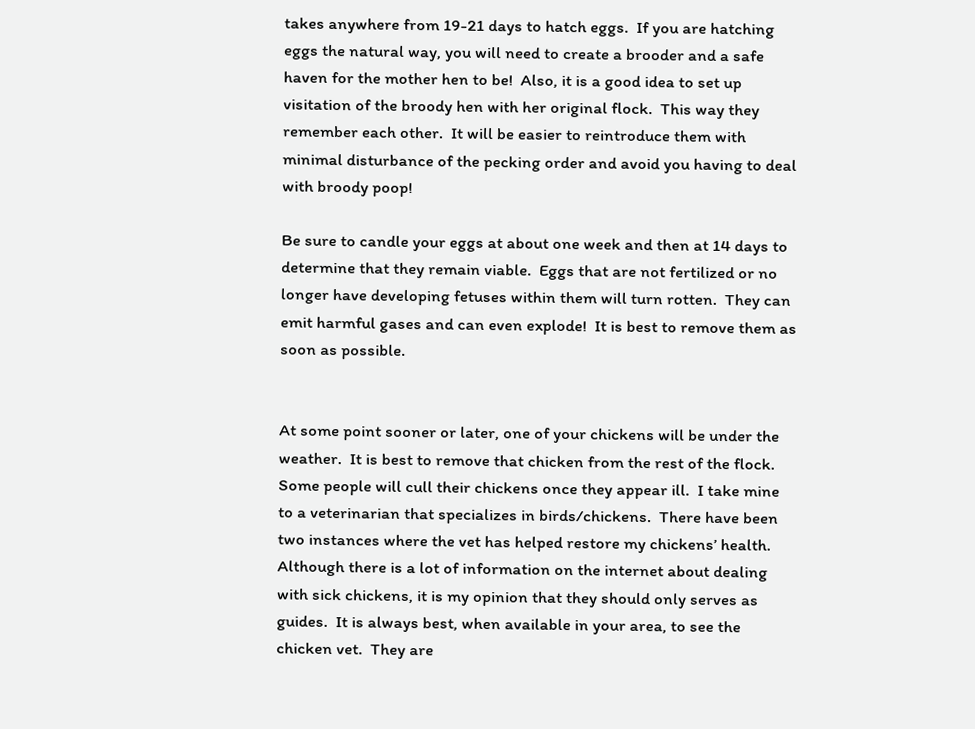takes anywhere from 19-21 days to hatch eggs.  If you are hatching eggs the natural way, you will need to create a brooder and a safe haven for the mother hen to be!  Also, it is a good idea to set up visitation of the broody hen with her original flock.  This way they remember each other.  It will be easier to reintroduce them with minimal disturbance of the pecking order and avoid you having to deal with broody poop!

Be sure to candle your eggs at about one week and then at 14 days to determine that they remain viable.  Eggs that are not fertilized or no longer have developing fetuses within them will turn rotten.  They can emit harmful gases and can even explode!  It is best to remove them as soon as possible.


At some point sooner or later, one of your chickens will be under the weather.  It is best to remove that chicken from the rest of the flock.  Some people will cull their chickens once they appear ill.  I take mine to a veterinarian that specializes in birds/chickens.  There have been two instances where the vet has helped restore my chickens’ health.  Although there is a lot of information on the internet about dealing with sick chickens, it is my opinion that they should only serves as guides.  It is always best, when available in your area, to see the chicken vet.  They are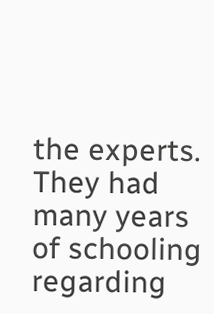the experts.  They had many years of schooling regarding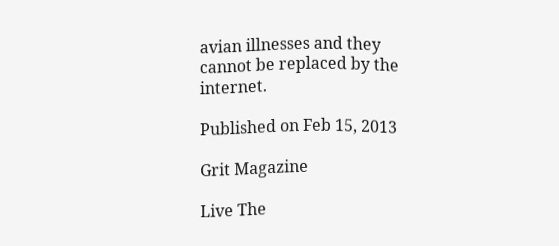avian illnesses and they cannot be replaced by the internet.

Published on Feb 15, 2013

Grit Magazine

Live The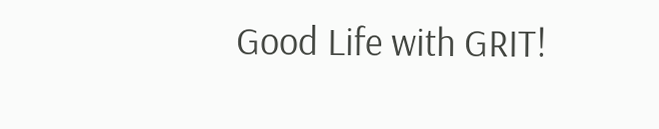Good Life with GRIT!